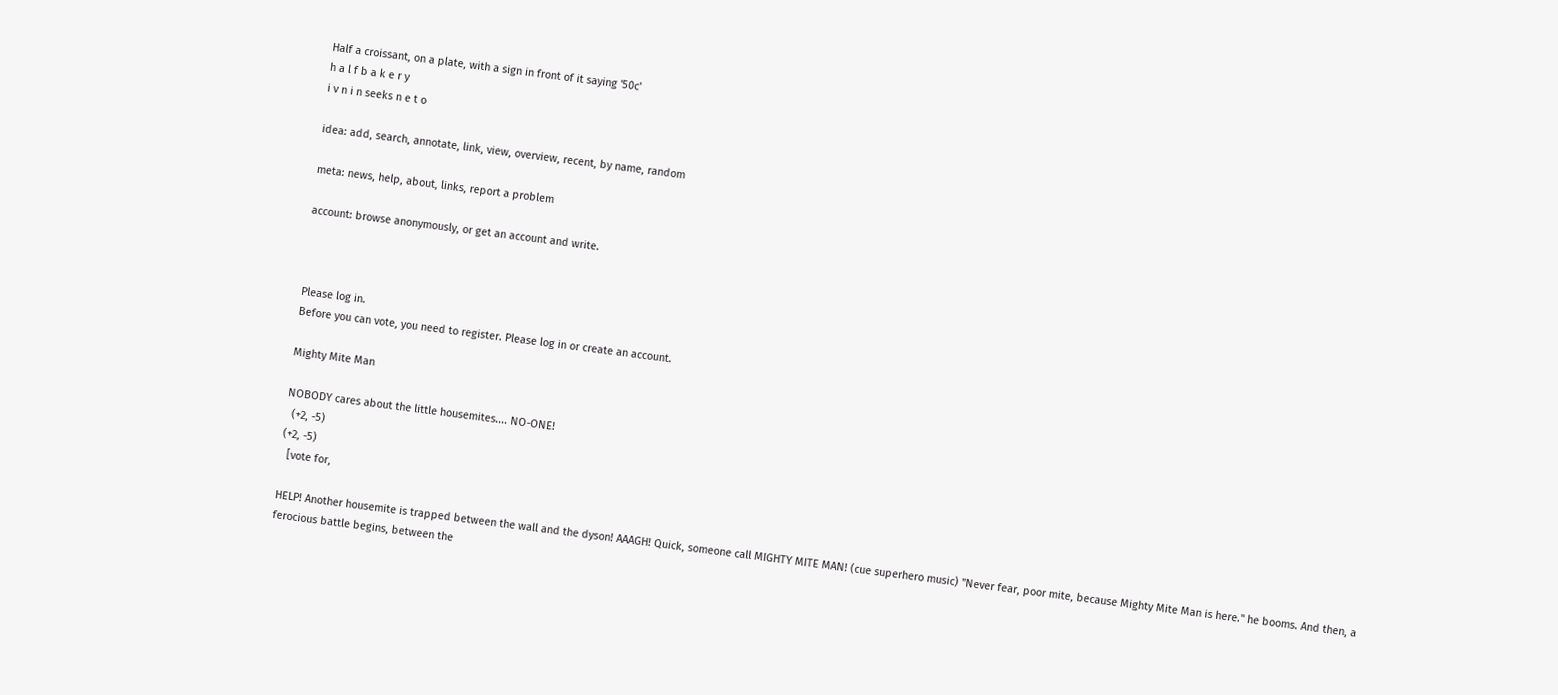Half a croissant, on a plate, with a sign in front of it saying '50c'
h a l f b a k e r y
i v n i n seeks n e t o

idea: add, search, annotate, link, view, overview, recent, by name, random

meta: news, help, about, links, report a problem

account: browse anonymously, or get an account and write.



Please log in.
Before you can vote, you need to register. Please log in or create an account.

Mighty Mite Man

NOBODY cares about the little housemites.... NO-ONE!
  (+2, -5)
(+2, -5)
  [vote for,

HELP! Another housemite is trapped between the wall and the dyson! AAAGH! Quick, someone call MIGHTY MITE MAN! (cue superhero music) "Never fear, poor mite, because Mighty Mite Man is here." he booms. And then, a ferocious battle begins, between the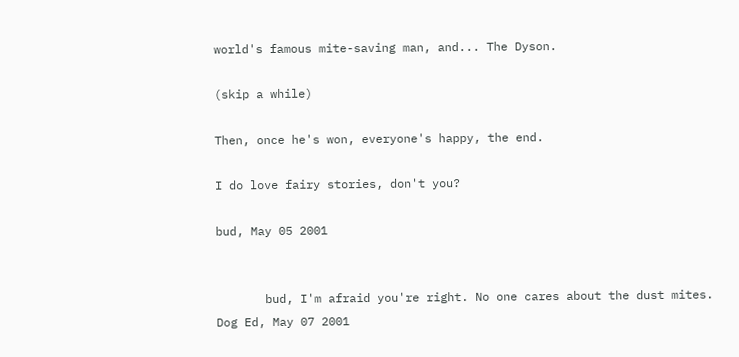world's famous mite-saving man, and... The Dyson.

(skip a while)

Then, once he's won, everyone's happy, the end.

I do love fairy stories, don't you?

bud, May 05 2001


       bud, I'm afraid you're right. No one cares about the dust mites.
Dog Ed, May 07 2001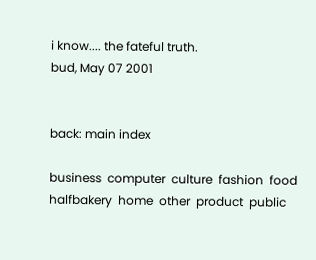i know.... the fateful truth.
bud, May 07 2001


back: main index

business  computer  culture  fashion  food  halfbakery  home  other  product  public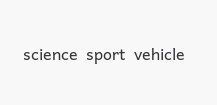science  sport  vehicle